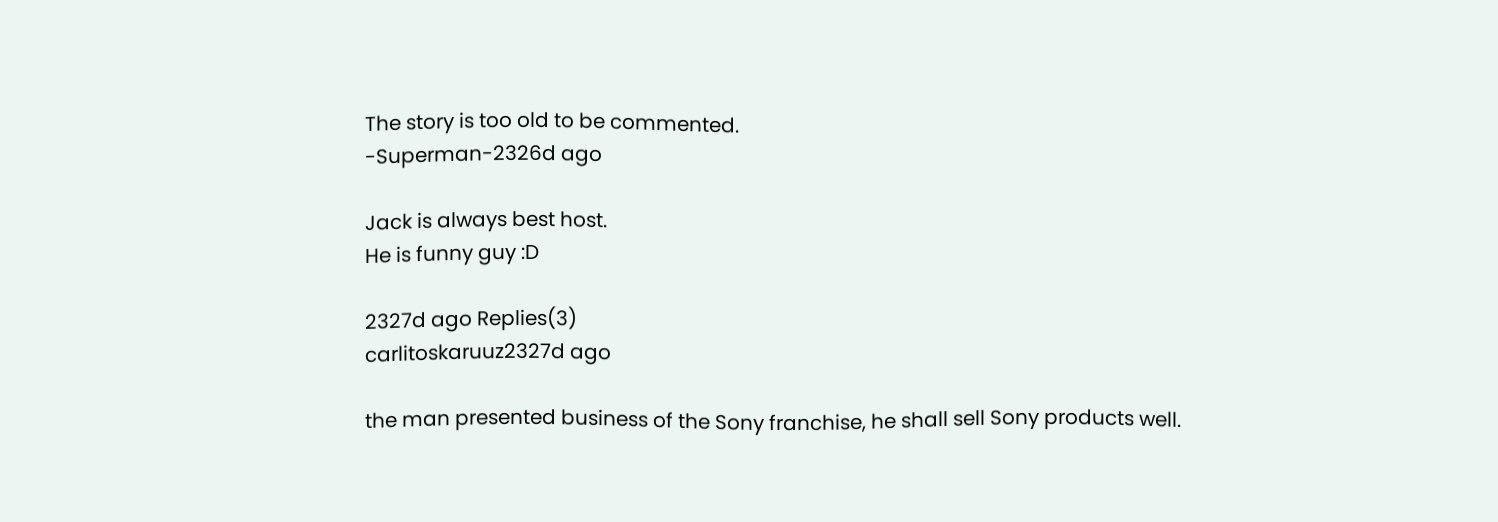The story is too old to be commented.
-Superman-2326d ago

Jack is always best host.
He is funny guy :D

2327d ago Replies(3)
carlitoskaruuz2327d ago

the man presented business of the Sony franchise, he shall sell Sony products well.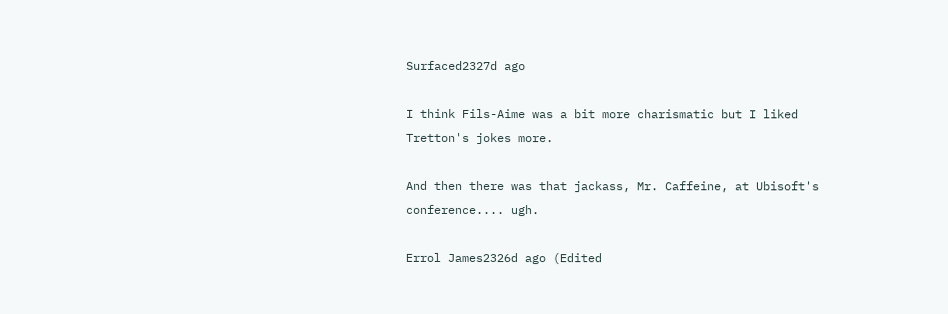Surfaced2327d ago

I think Fils-Aime was a bit more charismatic but I liked Tretton's jokes more.

And then there was that jackass, Mr. Caffeine, at Ubisoft's conference.... ugh.

Errol James2326d ago (Edited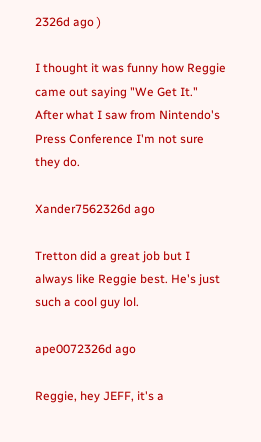2326d ago )

I thought it was funny how Reggie came out saying "We Get It." After what I saw from Nintendo's Press Conference I'm not sure they do.

Xander7562326d ago

Tretton did a great job but I always like Reggie best. He's just such a cool guy lol.

ape0072326d ago

Reggie, hey JEFF, it's a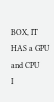BOX, IT HAS a GPU and CPU
I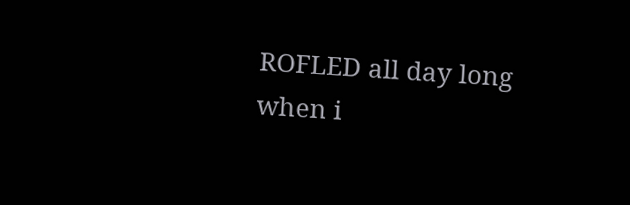ROFLED all day long when i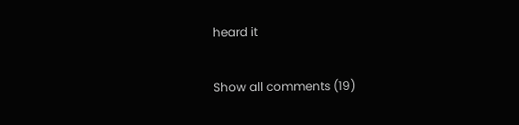heard it

Show all comments (19)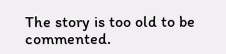The story is too old to be commented.